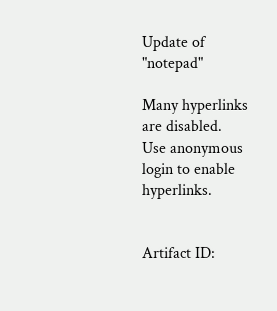Update of "notepad"

Many hyperlinks are disabled.
Use anonymous login to enable hyperlinks.


Artifact ID: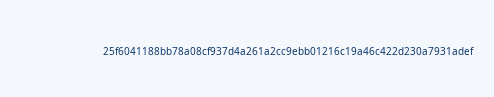25f6041188bb78a08cf937d4a261a2cc9ebb01216c19a46c422d230a7931adef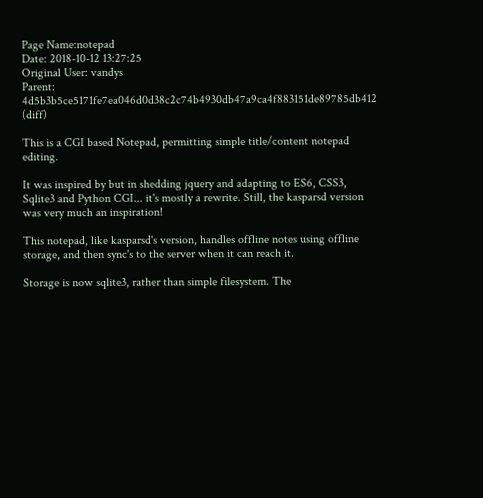Page Name:notepad
Date: 2018-10-12 13:27:25
Original User: vandys
Parent: 4d5b3b5ce5171fe7ea046d0d38c2c74b4930db47a9ca4f883151de89785db412 (diff)

This is a CGI based Notepad, permitting simple title/content notepad editing.

It was inspired by but in shedding jquery and adapting to ES6, CSS3, Sqlite3 and Python CGI... it's mostly a rewrite. Still, the kasparsd version was very much an inspiration!

This notepad, like kasparsd's version, handles offline notes using offline storage, and then sync's to the server when it can reach it.

Storage is now sqlite3, rather than simple filesystem. The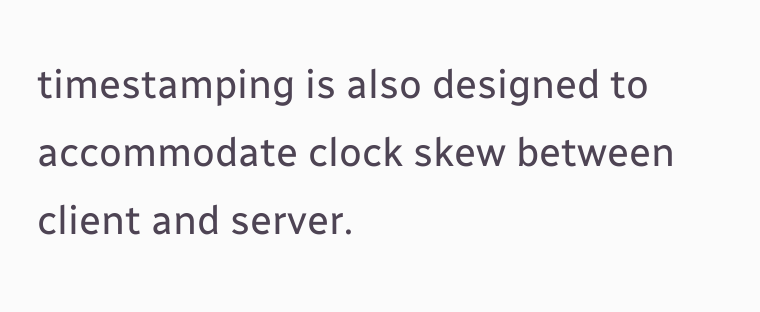timestamping is also designed to accommodate clock skew between client and server.